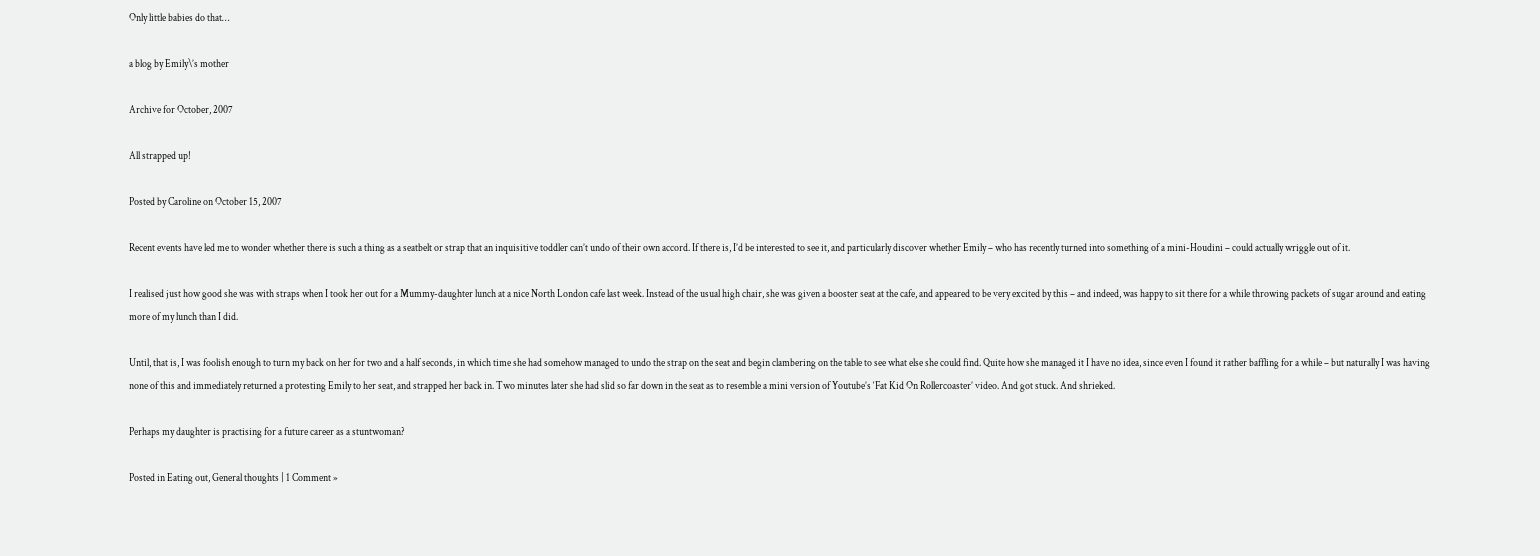Only little babies do that…

a blog by Emily\’s mother

Archive for October, 2007

All strapped up!

Posted by Caroline on October 15, 2007

Recent events have led me to wonder whether there is such a thing as a seatbelt or strap that an inquisitive toddler can’t undo of their own accord. If there is, I’d be interested to see it, and particularly discover whether Emily – who has recently turned into something of a mini-Houdini – could actually wriggle out of it.

I realised just how good she was with straps when I took her out for a Mummy-daughter lunch at a nice North London cafe last week. Instead of the usual high chair, she was given a booster seat at the cafe, and appeared to be very excited by this – and indeed, was happy to sit there for a while throwing packets of sugar around and eating more of my lunch than I did.

Until, that is, I was foolish enough to turn my back on her for two and a half seconds, in which time she had somehow managed to undo the strap on the seat and begin clambering on the table to see what else she could find. Quite how she managed it I have no idea, since even I found it rather baffling for a while – but naturally I was having none of this and immediately returned a protesting Emily to her seat, and strapped her back in. Two minutes later she had slid so far down in the seat as to resemble a mini version of Youtube’s ‘Fat Kid On Rollercoaster’ video. And got stuck. And shrieked.

Perhaps my daughter is practising for a future career as a stuntwoman?

Posted in Eating out, General thoughts | 1 Comment »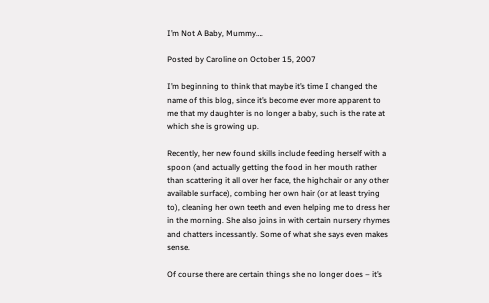I’m Not A Baby, Mummy….

Posted by Caroline on October 15, 2007

I’m beginning to think that maybe it’s time I changed the name of this blog, since it’s become ever more apparent to me that my daughter is no longer a baby, such is the rate at which she is growing up.

Recently, her new found skills include feeding herself with a spoon (and actually getting the food in her mouth rather than scattering it all over her face, the highchair or any other available surface), combing her own hair (or at least trying to), cleaning her own teeth and even helping me to dress her in the morning. She also joins in with certain nursery rhymes and chatters incessantly. Some of what she says even makes sense.

Of course there are certain things she no longer does – it’s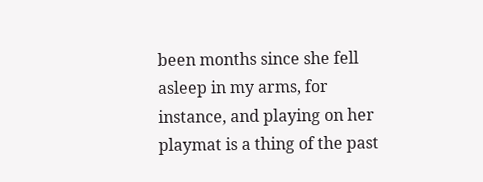been months since she fell asleep in my arms, for instance, and playing on her playmat is a thing of the past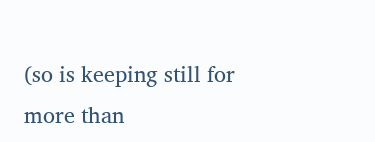(so is keeping still for more than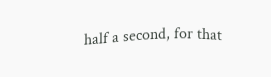half a second, for that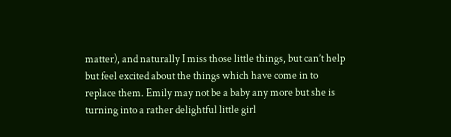matter), and naturally I miss those little things, but can’t help but feel excited about the things which have come in to replace them. Emily may not be a baby any more but she is turning into a rather delightful little girl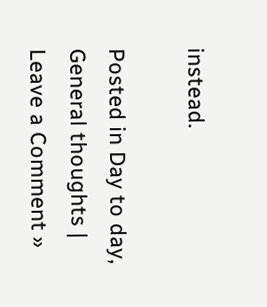instead.

Posted in Day to day, General thoughts | Leave a Comment »